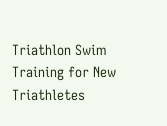Triathlon Swim Training for New Triathletes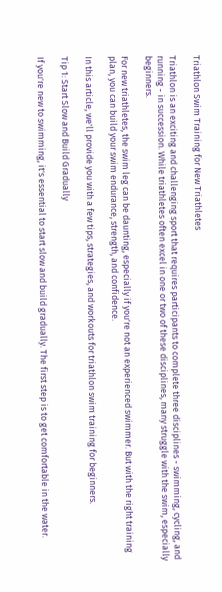Triathlon Swim Training for New Triathletes

Triathlon is an exciting and challenging sport that requires participants to complete three disciplines - swimming, cycling, and running - in succession. While triathletes often excel in one or two of these disciplines, many struggle with the swim, especially beginners.

For new triathletes, the swim leg can be daunting, especially if you're not an experienced swimmer. But with the right training plan, you can build your swim endurance, strength, and confidence.

In this article, we'll provide you with a few tips, strategies, and workouts for triathlon swim training for beginners.

Tip 1: Start Slow and Build Gradually

If you're new to swimming, it's essential to start slow and build gradually. The first step is to get comfortable in the water.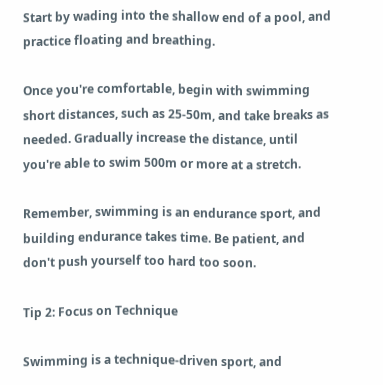Start by wading into the shallow end of a pool, and practice floating and breathing.

Once you're comfortable, begin with swimming short distances, such as 25-50m, and take breaks as needed. Gradually increase the distance, until you're able to swim 500m or more at a stretch.

Remember, swimming is an endurance sport, and building endurance takes time. Be patient, and don't push yourself too hard too soon.

Tip 2: Focus on Technique

Swimming is a technique-driven sport, and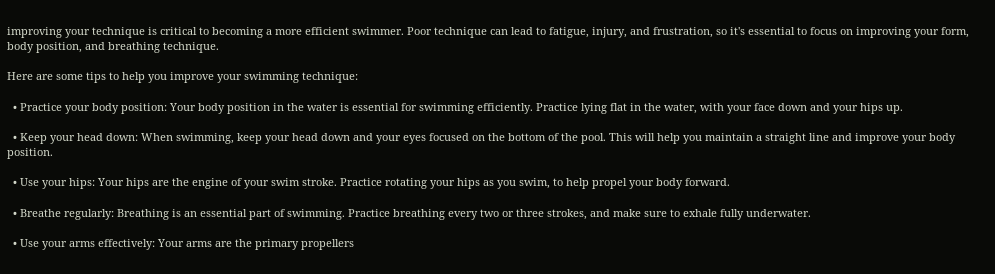improving your technique is critical to becoming a more efficient swimmer. Poor technique can lead to fatigue, injury, and frustration, so it's essential to focus on improving your form, body position, and breathing technique.

Here are some tips to help you improve your swimming technique:

  • Practice your body position: Your body position in the water is essential for swimming efficiently. Practice lying flat in the water, with your face down and your hips up.

  • Keep your head down: When swimming, keep your head down and your eyes focused on the bottom of the pool. This will help you maintain a straight line and improve your body position.

  • Use your hips: Your hips are the engine of your swim stroke. Practice rotating your hips as you swim, to help propel your body forward.

  • Breathe regularly: Breathing is an essential part of swimming. Practice breathing every two or three strokes, and make sure to exhale fully underwater.

  • Use your arms effectively: Your arms are the primary propellers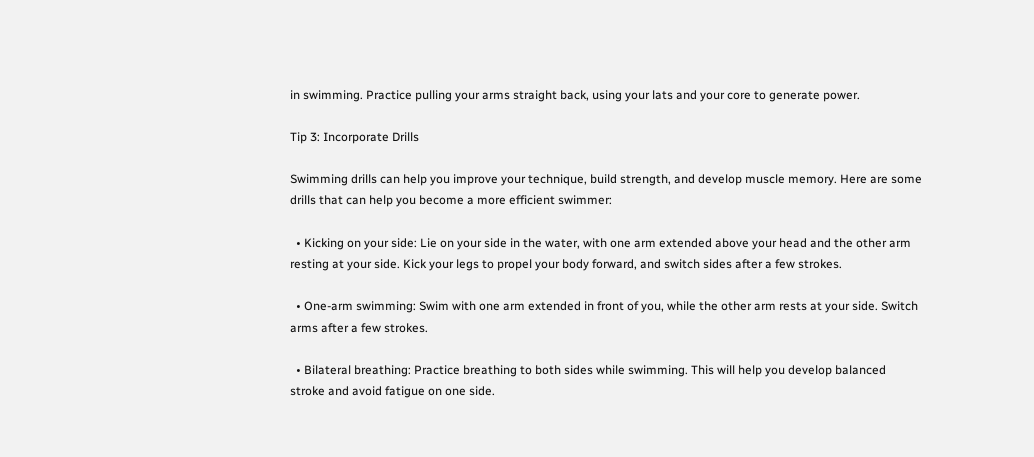in swimming. Practice pulling your arms straight back, using your lats and your core to generate power.

Tip 3: Incorporate Drills

Swimming drills can help you improve your technique, build strength, and develop muscle memory. Here are some drills that can help you become a more efficient swimmer:

  • Kicking on your side: Lie on your side in the water, with one arm extended above your head and the other arm resting at your side. Kick your legs to propel your body forward, and switch sides after a few strokes.

  • One-arm swimming: Swim with one arm extended in front of you, while the other arm rests at your side. Switch arms after a few strokes.

  • Bilateral breathing: Practice breathing to both sides while swimming. This will help you develop balanced stroke and avoid fatigue on one side.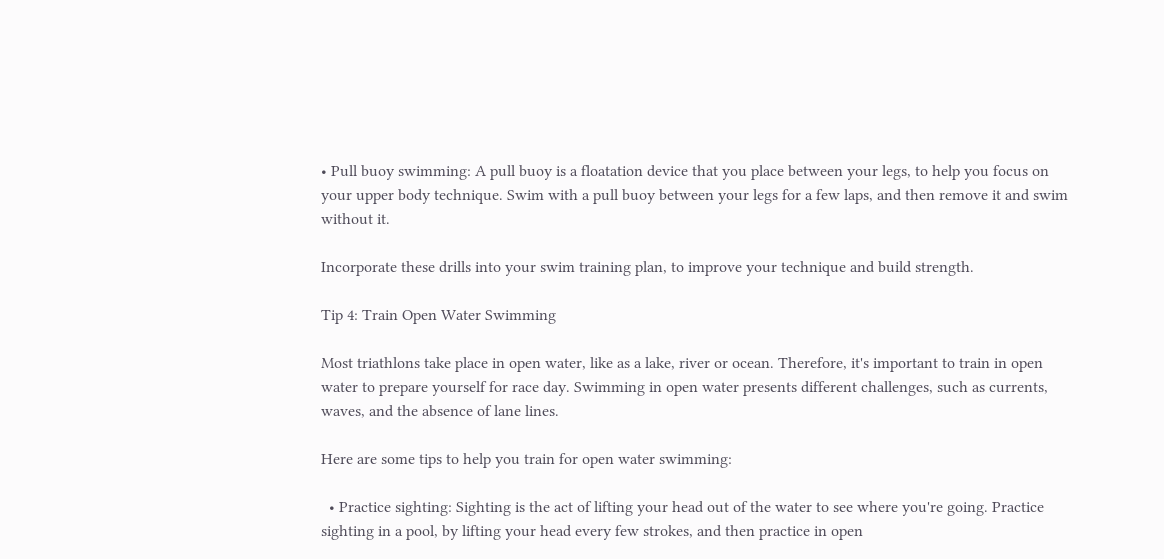• Pull buoy swimming: A pull buoy is a floatation device that you place between your legs, to help you focus on your upper body technique. Swim with a pull buoy between your legs for a few laps, and then remove it and swim without it.

Incorporate these drills into your swim training plan, to improve your technique and build strength.

Tip 4: Train Open Water Swimming

Most triathlons take place in open water, like as a lake, river or ocean. Therefore, it's important to train in open water to prepare yourself for race day. Swimming in open water presents different challenges, such as currents, waves, and the absence of lane lines.

Here are some tips to help you train for open water swimming:

  • Practice sighting: Sighting is the act of lifting your head out of the water to see where you're going. Practice sighting in a pool, by lifting your head every few strokes, and then practice in open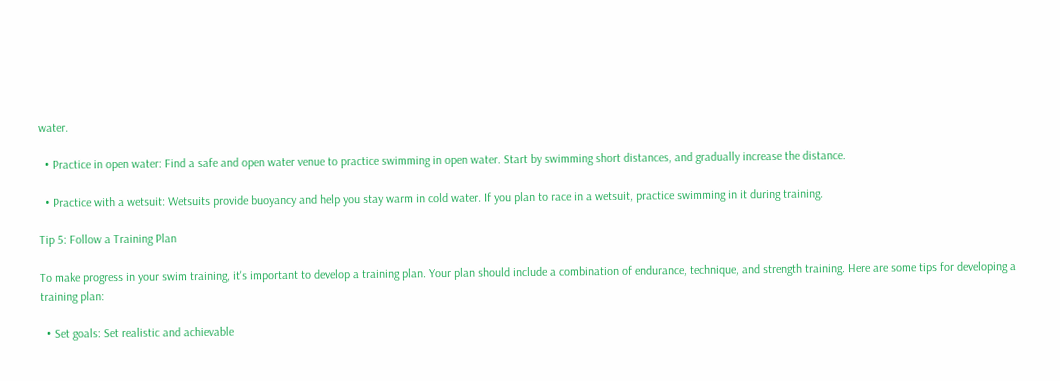water.

  • Practice in open water: Find a safe and open water venue to practice swimming in open water. Start by swimming short distances, and gradually increase the distance.

  • Practice with a wetsuit: Wetsuits provide buoyancy and help you stay warm in cold water. If you plan to race in a wetsuit, practice swimming in it during training.

Tip 5: Follow a Training Plan

To make progress in your swim training, it's important to develop a training plan. Your plan should include a combination of endurance, technique, and strength training. Here are some tips for developing a training plan:

  • Set goals: Set realistic and achievable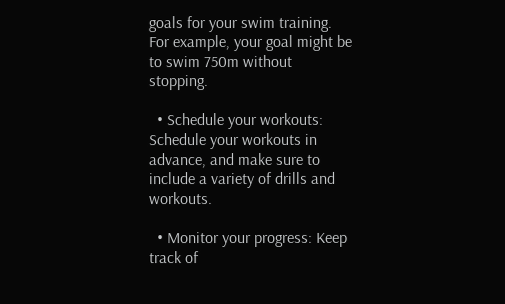goals for your swim training. For example, your goal might be to swim 750m without stopping.

  • Schedule your workouts: Schedule your workouts in advance, and make sure to include a variety of drills and workouts.

  • Monitor your progress: Keep track of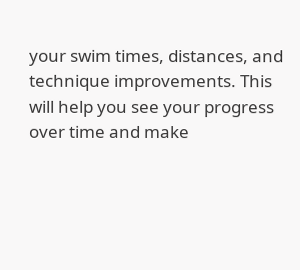your swim times, distances, and technique improvements. This will help you see your progress over time and make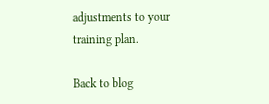adjustments to your training plan.

Back to blog